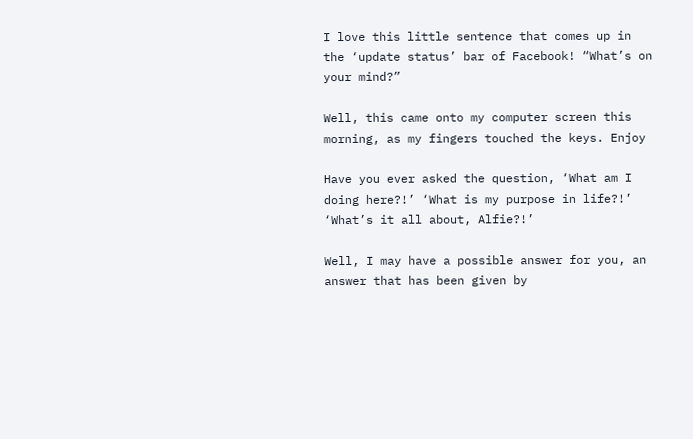I love this little sentence that comes up in the ‘update status’ bar of Facebook! “What’s on your mind?”

Well, this came onto my computer screen this morning, as my fingers touched the keys. Enjoy

Have you ever asked the question, ‘What am I doing here?!’ ‘What is my purpose in life?!’ ‘What’s it all about, Alfie?!’

Well, I may have a possible answer for you, an answer that has been given by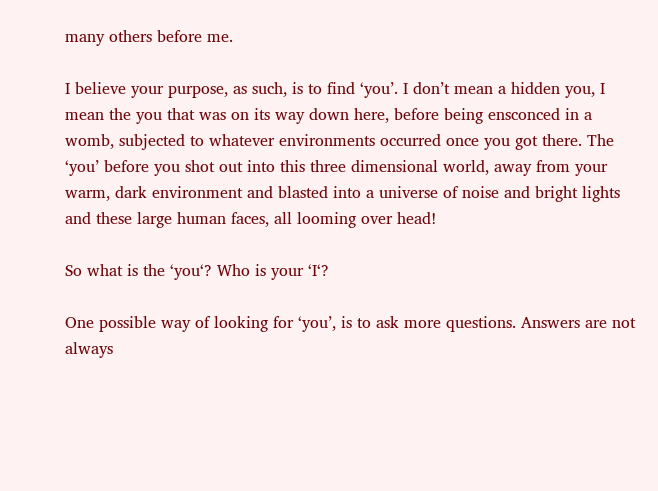many others before me.

I believe your purpose, as such, is to find ‘you’. I don’t mean a hidden you, I mean the you that was on its way down here, before being ensconced in a womb, subjected to whatever environments occurred once you got there. The ‘you’ before you shot out into this three dimensional world, away from your warm, dark environment and blasted into a universe of noise and bright lights and these large human faces, all looming over head!

So what is the ‘you‘? Who is your ‘I‘?

One possible way of looking for ‘you’, is to ask more questions. Answers are not always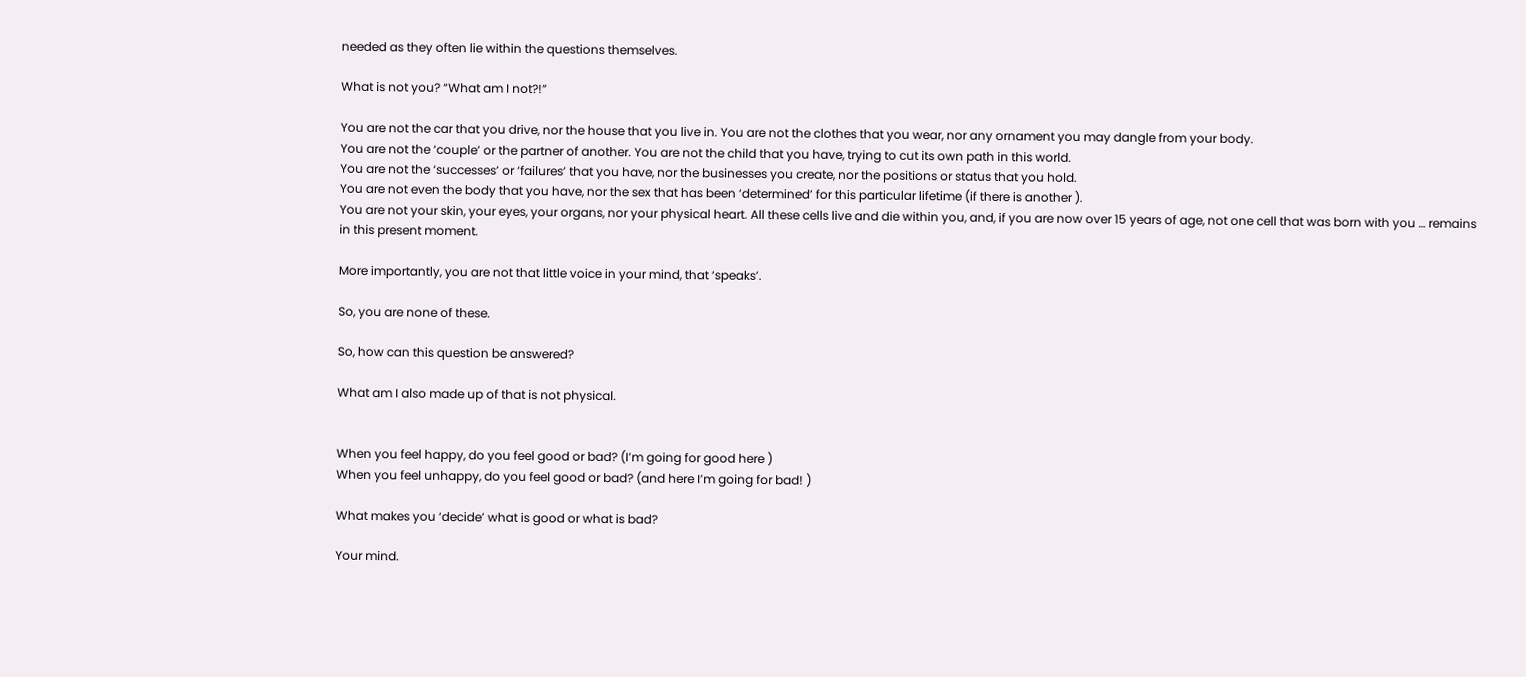needed as they often lie within the questions themselves.

What is not you? “What am I not?!”

You are not the car that you drive, nor the house that you live in. You are not the clothes that you wear, nor any ornament you may dangle from your body.
You are not the ‘couple’ or the partner of another. You are not the child that you have, trying to cut its own path in this world.
You are not the ‘successes’ or ‘failures’ that you have, nor the businesses you create, nor the positions or status that you hold.
You are not even the body that you have, nor the sex that has been ‘determined’ for this particular lifetime (if there is another ).
You are not your skin, your eyes, your organs, nor your physical heart. All these cells live and die within you, and, if you are now over 15 years of age, not one cell that was born with you … remains in this present moment.

More importantly, you are not that little voice in your mind, that ‘speaks’.

So, you are none of these.

So, how can this question be answered?

What am I also made up of that is not physical.


When you feel happy, do you feel good or bad? (I’m going for good here )
When you feel unhappy, do you feel good or bad? (and here I’m going for bad! )

What makes you ‘decide’ what is good or what is bad?

Your mind.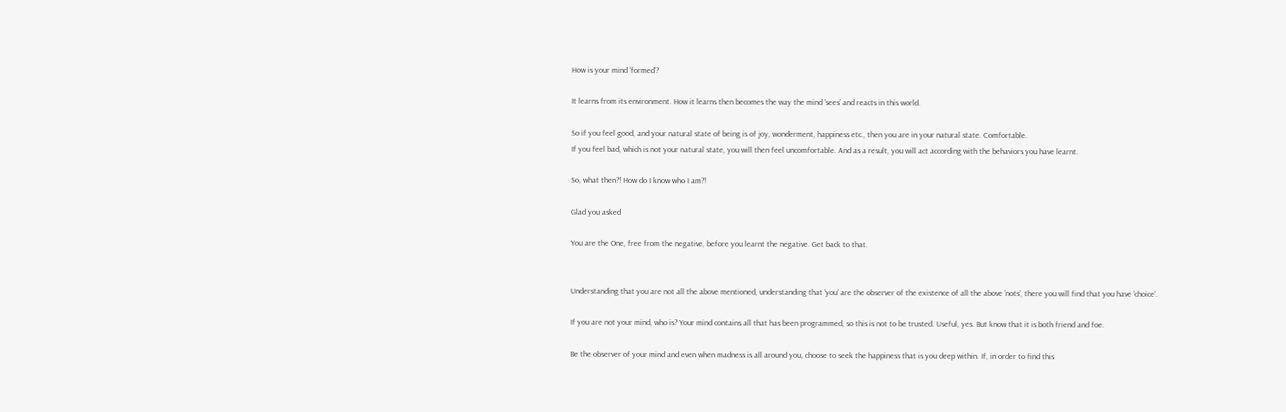How is your mind ‘formed’?

It learns from its environment. How it learns then becomes the way the mind ‘sees’ and reacts in this world.

So if you feel good, and your natural state of being is of joy, wonderment, happiness etc., then you are in your natural state. Comfortable.
If you feel bad, which is not your natural state, you will then feel uncomfortable. And as a result, you will act according with the behaviors you have learnt.

So, what then?! How do I know who I am?!

Glad you asked

You are the One, free from the negative, before you learnt the negative. Get back to that.


Understanding that you are not all the above mentioned, understanding that ‘you’ are the observer of the existence of all the above ‘nots’, there you will find that you have ‘choice’.

If you are not your mind, who is? Your mind contains all that has been programmed, so this is not to be trusted. Useful, yes. But know that it is both friend and foe.

Be the observer of your mind and even when madness is all around you, choose to seek the happiness that is you deep within. If, in order to find this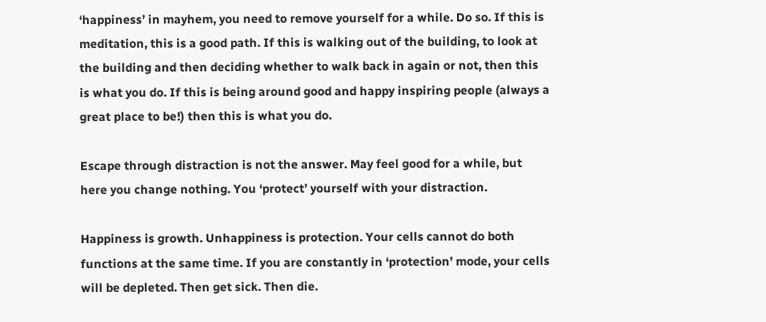‘happiness’ in mayhem, you need to remove yourself for a while. Do so. If this is meditation, this is a good path. If this is walking out of the building, to look at the building and then deciding whether to walk back in again or not, then this is what you do. If this is being around good and happy inspiring people (always a great place to be!) then this is what you do.

Escape through distraction is not the answer. May feel good for a while, but here you change nothing. You ‘protect’ yourself with your distraction.

Happiness is growth. Unhappiness is protection. Your cells cannot do both functions at the same time. If you are constantly in ‘protection’ mode, your cells will be depleted. Then get sick. Then die.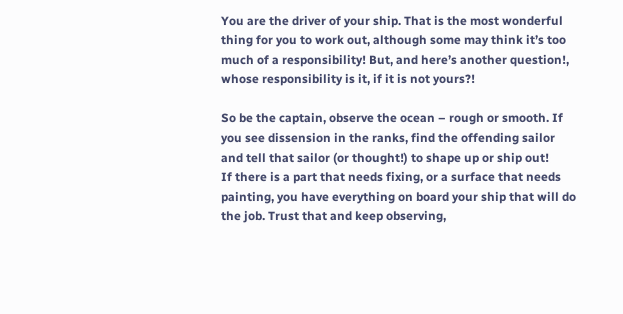You are the driver of your ship. That is the most wonderful thing for you to work out, although some may think it’s too much of a responsibility! But, and here’s another question!, whose responsibility is it, if it is not yours?!

So be the captain, observe the ocean – rough or smooth. If you see dissension in the ranks, find the offending sailor and tell that sailor (or thought!) to shape up or ship out!
If there is a part that needs fixing, or a surface that needs painting, you have everything on board your ship that will do the job. Trust that and keep observing,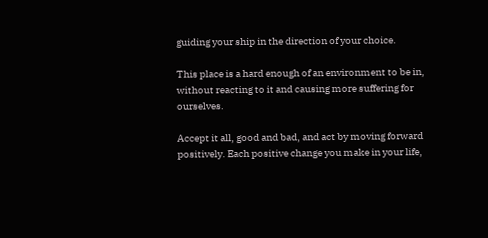guiding your ship in the direction of your choice.

This place is a hard enough of an environment to be in, without reacting to it and causing more suffering for ourselves.

Accept it all, good and bad, and act by moving forward positively. Each positive change you make in your life,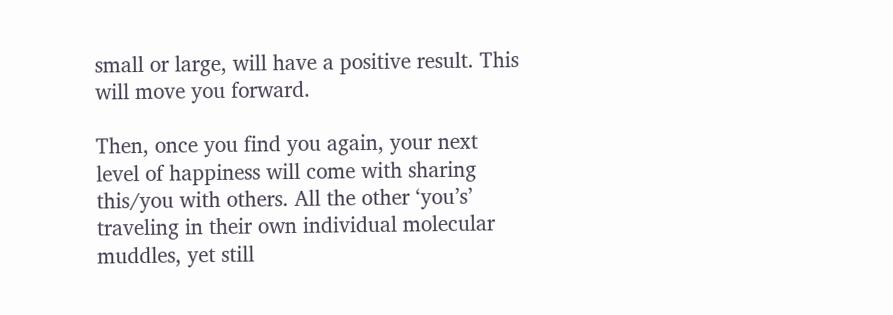small or large, will have a positive result. This will move you forward.

Then, once you find you again, your next level of happiness will come with sharing this/you with others. All the other ‘you’s’ traveling in their own individual molecular muddles, yet still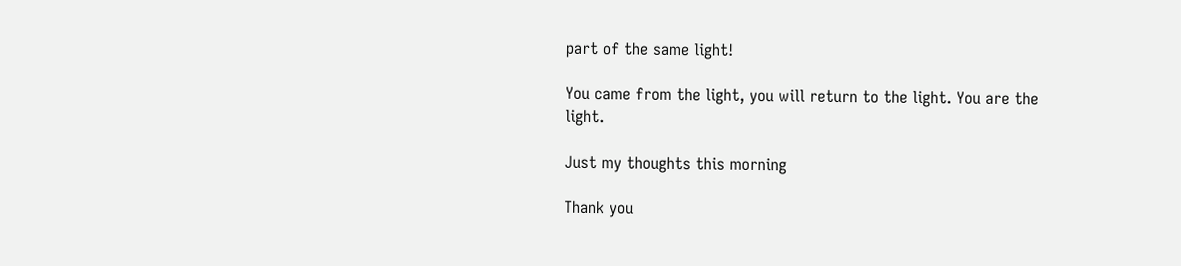part of the same light!

You came from the light, you will return to the light. You are the light.

Just my thoughts this morning

Thank you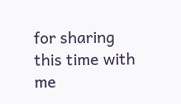for sharing this time with me